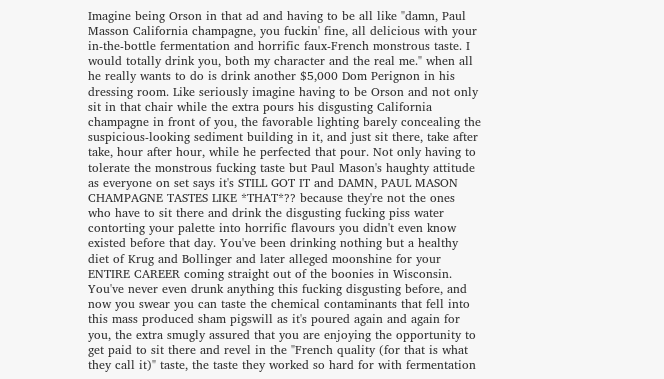Imagine being Orson in that ad and having to be all like "damn, Paul Masson California champagne, you fuckin' fine, all delicious with your in-the-bottle fermentation and horrific faux-French monstrous taste. I would totally drink you, both my character and the real me." when all he really wants to do is drink another $5,000 Dom Perignon in his dressing room. Like seriously imagine having to be Orson and not only sit in that chair while the extra pours his disgusting California champagne in front of you, the favorable lighting barely concealing the suspicious-looking sediment building in it, and just sit there, take after take, hour after hour, while he perfected that pour. Not only having to tolerate the monstrous fucking taste but Paul Mason's haughty attitude as everyone on set says it's STILL GOT IT and DAMN, PAUL MASON CHAMPAGNE TASTES LIKE *THAT*?? because they're not the ones who have to sit there and drink the disgusting fucking piss water contorting your palette into horrific flavours you didn't even know existed before that day. You've been drinking nothing but a healthy diet of Krug and Bollinger and later alleged moonshine for your ENTIRE CAREER coming straight out of the boonies in Wisconsin. You've never even drunk anything this fucking disgusting before, and now you swear you can taste the chemical contaminants that fell into this mass produced sham pigswill as it's poured again and again for you, the extra smugly assured that you are enjoying the opportunity to get paid to sit there and revel in the "French quality (for that is what they call it)" taste, the taste they worked so hard for with fermentation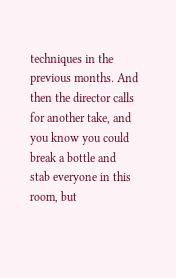techniques in the previous months. And then the director calls for another take, and you know you could break a bottle and stab everyone in this room, but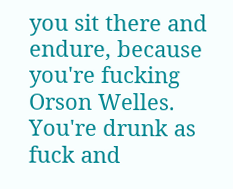you sit there and endure, because you're fucking Orson Welles. You're drunk as fuck and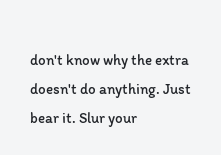don't know why the extra doesn't do anything. Just bear it. Slur your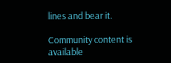lines and bear it.

Community content is available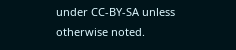under CC-BY-SA unless otherwise noted.